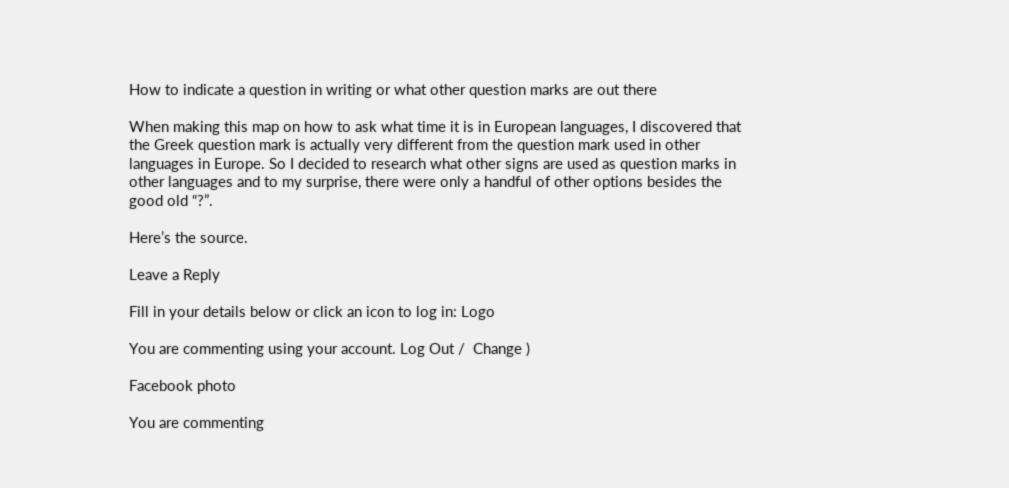How to indicate a question in writing or what other question marks are out there

When making this map on how to ask what time it is in European languages, I discovered that the Greek question mark is actually very different from the question mark used in other languages in Europe. So I decided to research what other signs are used as question marks in other languages and to my surprise, there were only a handful of other options besides the good old “?”.

Here’s the source.

Leave a Reply

Fill in your details below or click an icon to log in: Logo

You are commenting using your account. Log Out /  Change )

Facebook photo

You are commenting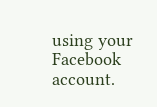using your Facebook account.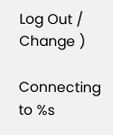Log Out /  Change )

Connecting to %s